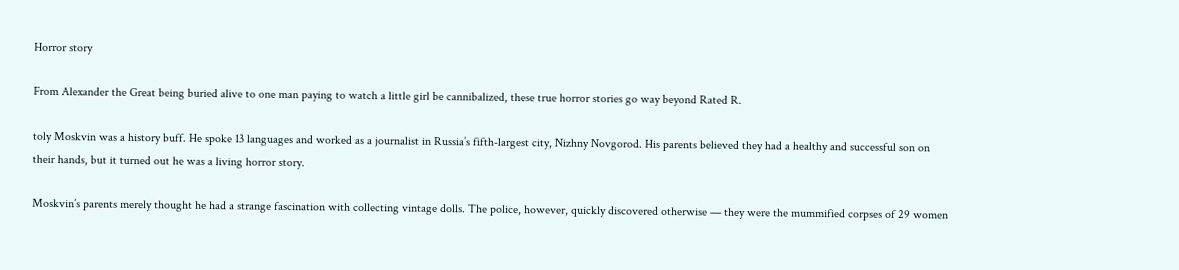Horror story

From Alexander the Great being buried alive to one man paying to watch a little girl be cannibalized, these true horror stories go way beyond Rated R.

toly Moskvin was a history buff. He spoke 13 languages and worked as a journalist in Russia’s fifth-largest city, Nizhny Novgorod. His parents believed they had a healthy and successful son on their hands, but it turned out he was a living horror story.

Moskvin’s parents merely thought he had a strange fascination with collecting vintage dolls. The police, however, quickly discovered otherwise — they were the mummified corpses of 29 women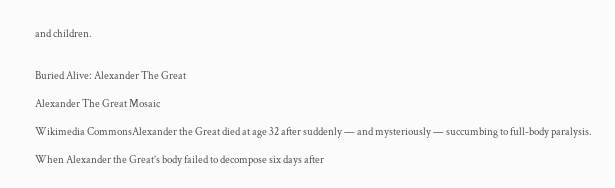and children.


Buried Alive: Alexander The Great

Alexander The Great Mosaic

Wikimedia CommonsAlexander the Great died at age 32 after suddenly — and mysteriously — succumbing to full-body paralysis.

When Alexander the Great’s body failed to decompose six days after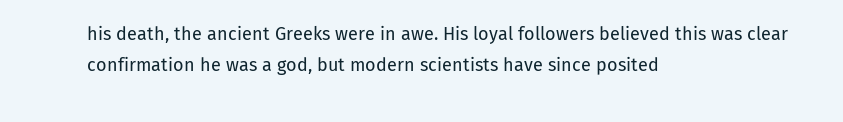his death, the ancient Greeks were in awe. His loyal followers believed this was clear confirmation he was a god, but modern scientists have since posited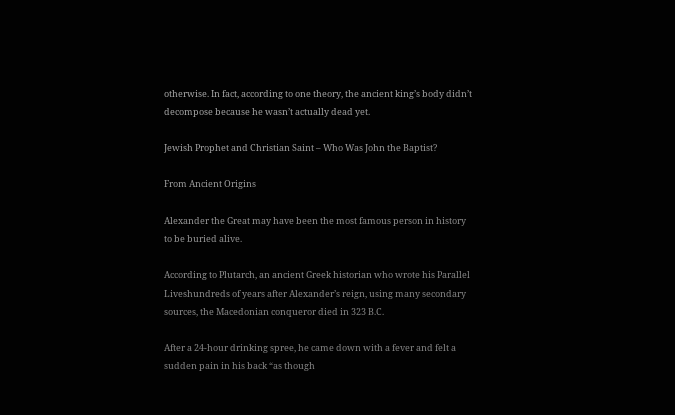otherwise. In fact, according to one theory, the ancient king’s body didn’t decompose because he wasn’t actually dead yet.

Jewish Prophet and Christian Saint – Who Was John the Baptist?

From Ancient Origins

Alexander the Great may have been the most famous person in history to be buried alive.

According to Plutarch, an ancient Greek historian who wrote his Parallel Liveshundreds of years after Alexander’s reign, using many secondary sources, the Macedonian conqueror died in 323 B.C.

After a 24-hour drinking spree, he came down with a fever and felt a sudden pain in his back “as though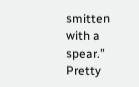smitten with a spear.” Pretty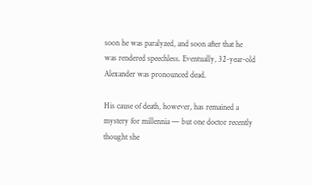soon he was paralyzed, and soon after that he was rendered speechless. Eventually, 32-year-old Alexander was pronounced dead.

His cause of death, however, has remained a mystery for millennia — but one doctor recently thought she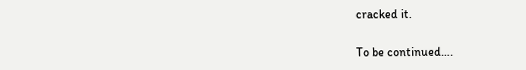cracked it.

To be continued….